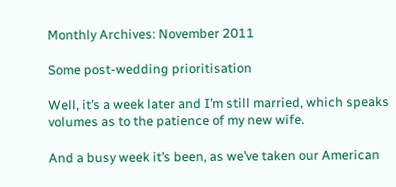Monthly Archives: November 2011

Some post-wedding prioritisation

Well, it’s a week later and I’m still married, which speaks volumes as to the patience of my new wife.

And a busy week it’s been, as we’ve taken our American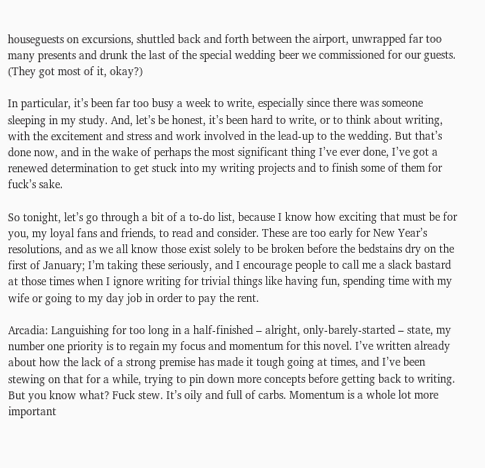houseguests on excursions, shuttled back and forth between the airport, unwrapped far too many presents and drunk the last of the special wedding beer we commissioned for our guests. (They got most of it, okay?)

In particular, it’s been far too busy a week to write, especially since there was someone sleeping in my study. And, let’s be honest, it’s been hard to write, or to think about writing, with the excitement and stress and work involved in the lead-up to the wedding. But that’s done now, and in the wake of perhaps the most significant thing I’ve ever done, I’ve got a renewed determination to get stuck into my writing projects and to finish some of them for fuck’s sake.

So tonight, let’s go through a bit of a to-do list, because I know how exciting that must be for you, my loyal fans and friends, to read and consider. These are too early for New Year’s resolutions, and as we all know those exist solely to be broken before the bedstains dry on the first of January; I’m taking these seriously, and I encourage people to call me a slack bastard at those times when I ignore writing for trivial things like having fun, spending time with my wife or going to my day job in order to pay the rent.

Arcadia: Languishing for too long in a half-finished – alright, only-barely-started – state, my number one priority is to regain my focus and momentum for this novel. I’ve written already about how the lack of a strong premise has made it tough going at times, and I’ve been stewing on that for a while, trying to pin down more concepts before getting back to writing. But you know what? Fuck stew. It’s oily and full of carbs. Momentum is a whole lot more important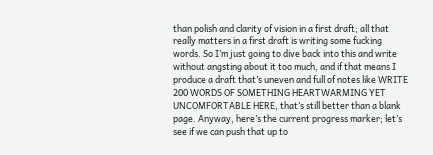than polish and clarity of vision in a first draft; all that really matters in a first draft is writing some fucking words. So I’m just going to dive back into this and write without angsting about it too much, and if that means I produce a draft that’s uneven and full of notes like WRITE 200 WORDS OF SOMETHING HEARTWARMING YET UNCOMFORTABLE HERE, that’s still better than a blank page. Anyway, here’s the current progress marker; let’s see if we can push that up to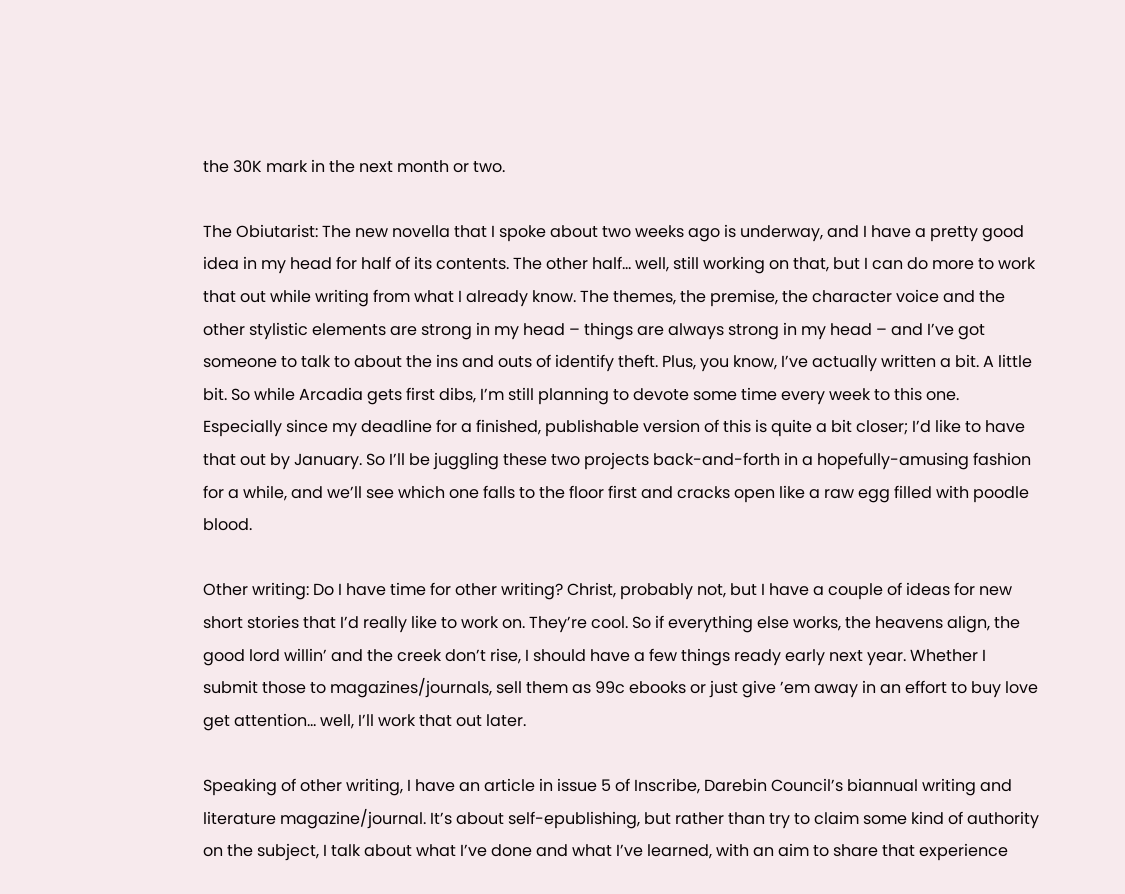the 30K mark in the next month or two.

The Obiutarist: The new novella that I spoke about two weeks ago is underway, and I have a pretty good idea in my head for half of its contents. The other half… well, still working on that, but I can do more to work that out while writing from what I already know. The themes, the premise, the character voice and the other stylistic elements are strong in my head – things are always strong in my head – and I’ve got someone to talk to about the ins and outs of identify theft. Plus, you know, I’ve actually written a bit. A little bit. So while Arcadia gets first dibs, I’m still planning to devote some time every week to this one. Especially since my deadline for a finished, publishable version of this is quite a bit closer; I’d like to have that out by January. So I’ll be juggling these two projects back-and-forth in a hopefully-amusing fashion for a while, and we’ll see which one falls to the floor first and cracks open like a raw egg filled with poodle blood.

Other writing: Do I have time for other writing? Christ, probably not, but I have a couple of ideas for new short stories that I’d really like to work on. They’re cool. So if everything else works, the heavens align, the good lord willin’ and the creek don’t rise, I should have a few things ready early next year. Whether I submit those to magazines/journals, sell them as 99c ebooks or just give ’em away in an effort to buy love get attention… well, I’ll work that out later.

Speaking of other writing, I have an article in issue 5 of Inscribe, Darebin Council’s biannual writing and literature magazine/journal. It’s about self-epublishing, but rather than try to claim some kind of authority on the subject, I talk about what I’ve done and what I’ve learned, with an aim to share that experience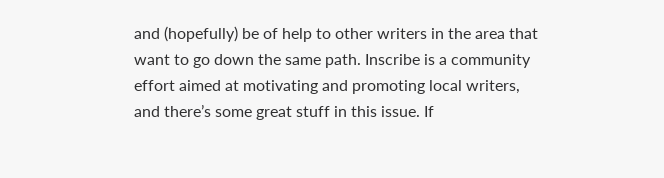and (hopefully) be of help to other writers in the area that want to go down the same path. Inscribe is a community effort aimed at motivating and promoting local writers, and there’s some great stuff in this issue. If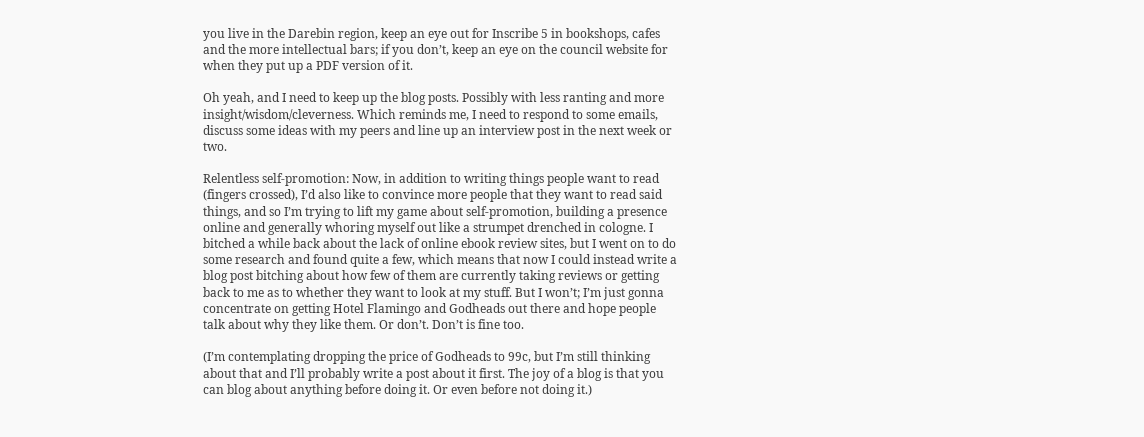you live in the Darebin region, keep an eye out for Inscribe 5 in bookshops, cafes and the more intellectual bars; if you don’t, keep an eye on the council website for when they put up a PDF version of it.

Oh yeah, and I need to keep up the blog posts. Possibly with less ranting and more insight/wisdom/cleverness. Which reminds me, I need to respond to some emails, discuss some ideas with my peers and line up an interview post in the next week or two.

Relentless self-promotion: Now, in addition to writing things people want to read (fingers crossed), I’d also like to convince more people that they want to read said things, and so I’m trying to lift my game about self-promotion, building a presence online and generally whoring myself out like a strumpet drenched in cologne. I bitched a while back about the lack of online ebook review sites, but I went on to do some research and found quite a few, which means that now I could instead write a blog post bitching about how few of them are currently taking reviews or getting back to me as to whether they want to look at my stuff. But I won’t; I’m just gonna concentrate on getting Hotel Flamingo and Godheads out there and hope people talk about why they like them. Or don’t. Don’t is fine too.

(I’m contemplating dropping the price of Godheads to 99c, but I’m still thinking about that and I’ll probably write a post about it first. The joy of a blog is that you can blog about anything before doing it. Or even before not doing it.)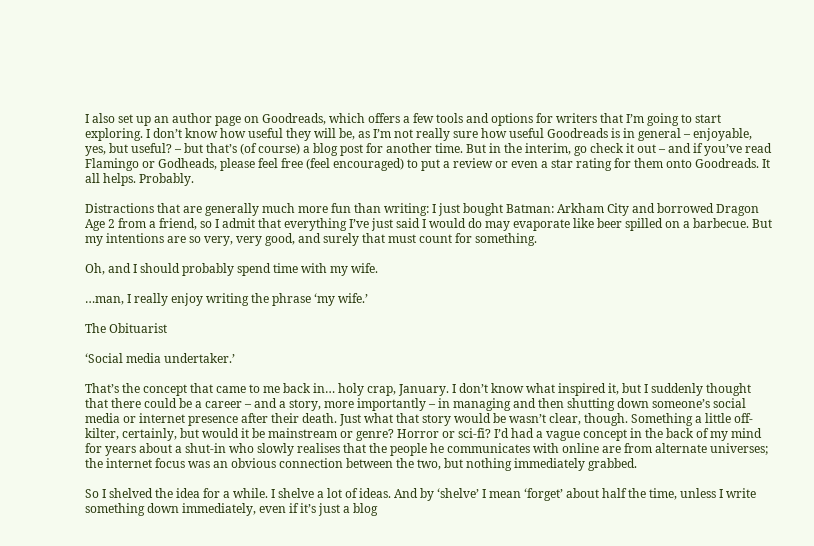I also set up an author page on Goodreads, which offers a few tools and options for writers that I’m going to start exploring. I don’t know how useful they will be, as I’m not really sure how useful Goodreads is in general – enjoyable, yes, but useful? – but that’s (of course) a blog post for another time. But in the interim, go check it out – and if you’ve read Flamingo or Godheads, please feel free (feel encouraged) to put a review or even a star rating for them onto Goodreads. It all helps. Probably.

Distractions that are generally much more fun than writing: I just bought Batman: Arkham City and borrowed Dragon Age 2 from a friend, so I admit that everything I’ve just said I would do may evaporate like beer spilled on a barbecue. But my intentions are so very, very good, and surely that must count for something.

Oh, and I should probably spend time with my wife.

…man, I really enjoy writing the phrase ‘my wife.’

The Obituarist

‘Social media undertaker.’

That’s the concept that came to me back in… holy crap, January. I don’t know what inspired it, but I suddenly thought that there could be a career – and a story, more importantly – in managing and then shutting down someone’s social media or internet presence after their death. Just what that story would be wasn’t clear, though. Something a little off-kilter, certainly, but would it be mainstream or genre? Horror or sci-fi? I’d had a vague concept in the back of my mind for years about a shut-in who slowly realises that the people he communicates with online are from alternate universes; the internet focus was an obvious connection between the two, but nothing immediately grabbed.

So I shelved the idea for a while. I shelve a lot of ideas. And by ‘shelve’ I mean ‘forget’ about half the time, unless I write something down immediately, even if it’s just a blog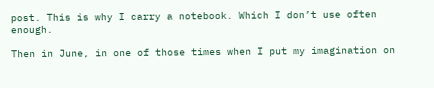post. This is why I carry a notebook. Which I don’t use often enough.

Then in June, in one of those times when I put my imagination on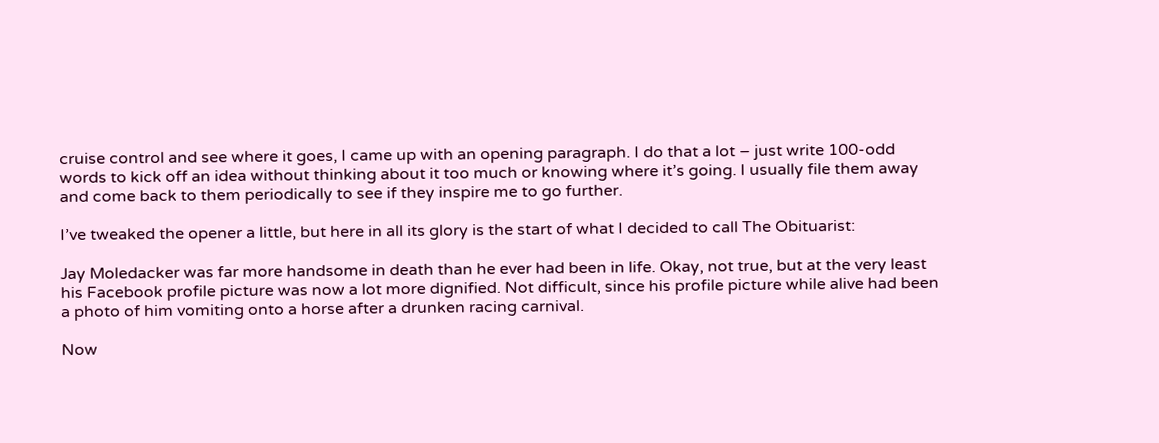cruise control and see where it goes, I came up with an opening paragraph. I do that a lot – just write 100-odd words to kick off an idea without thinking about it too much or knowing where it’s going. I usually file them away and come back to them periodically to see if they inspire me to go further.

I’ve tweaked the opener a little, but here in all its glory is the start of what I decided to call The Obituarist:

Jay Moledacker was far more handsome in death than he ever had been in life. Okay, not true, but at the very least his Facebook profile picture was now a lot more dignified. Not difficult, since his profile picture while alive had been a photo of him vomiting onto a horse after a drunken racing carnival.

Now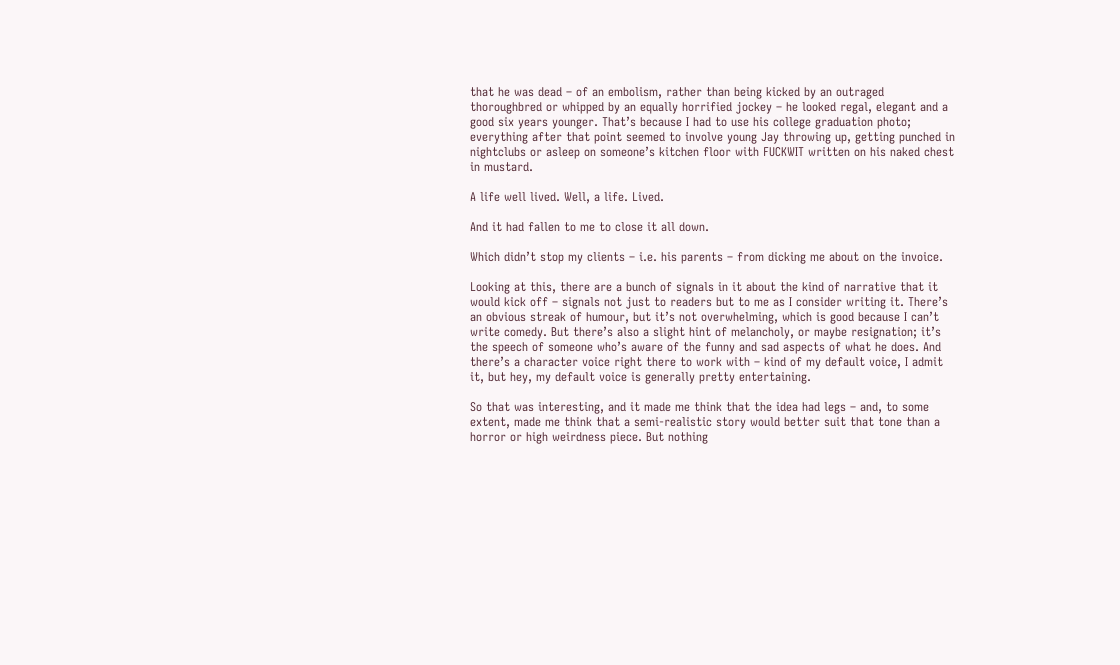that he was dead – of an embolism, rather than being kicked by an outraged thoroughbred or whipped by an equally horrified jockey – he looked regal, elegant and a good six years younger. That’s because I had to use his college graduation photo; everything after that point seemed to involve young Jay throwing up, getting punched in nightclubs or asleep on someone’s kitchen floor with FUCKWIT written on his naked chest in mustard.

A life well lived. Well, a life. Lived.

And it had fallen to me to close it all down.

Which didn’t stop my clients – i.e. his parents – from dicking me about on the invoice.

Looking at this, there are a bunch of signals in it about the kind of narrative that it would kick off – signals not just to readers but to me as I consider writing it. There’s an obvious streak of humour, but it’s not overwhelming, which is good because I can’t write comedy. But there’s also a slight hint of melancholy, or maybe resignation; it’s the speech of someone who’s aware of the funny and sad aspects of what he does. And there’s a character voice right there to work with – kind of my default voice, I admit it, but hey, my default voice is generally pretty entertaining.

So that was interesting, and it made me think that the idea had legs – and, to some extent, made me think that a semi-realistic story would better suit that tone than a horror or high weirdness piece. But nothing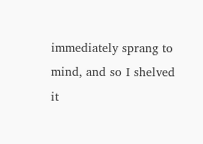immediately sprang to mind, and so I shelved it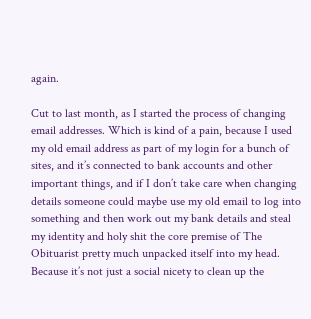again.

Cut to last month, as I started the process of changing email addresses. Which is kind of a pain, because I used my old email address as part of my login for a bunch of sites, and it’s connected to bank accounts and other important things, and if I don’t take care when changing details someone could maybe use my old email to log into something and then work out my bank details and steal my identity and holy shit the core premise of The Obituarist pretty much unpacked itself into my head. Because it’s not just a social nicety to clean up the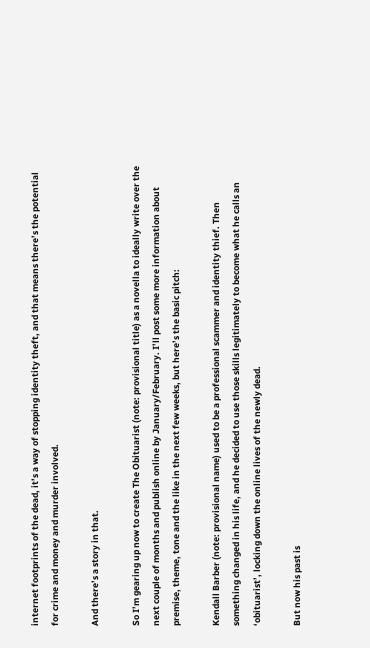internet footprints of the dead, it’s a way of stopping identity theft, and that means there’s the potential for crime and money and murder involved.

And there’s a story in that.

So I’m gearing up now to create The Obituarist (note: provisional title) as a novella to ideally write over the next couple of months and publish online by January/February. I’ll post some more information about premise, theme, tone and the like in the next few weeks, but here’s the basic pitch:

Kendall Barber (note: provisional name) used to be a professional scammer and identity thief. Then something changed in his life, and he decided to use those skills legitimately to become what he calls an ‘obituarist’, locking down the online lives of the newly dead.

But now his past is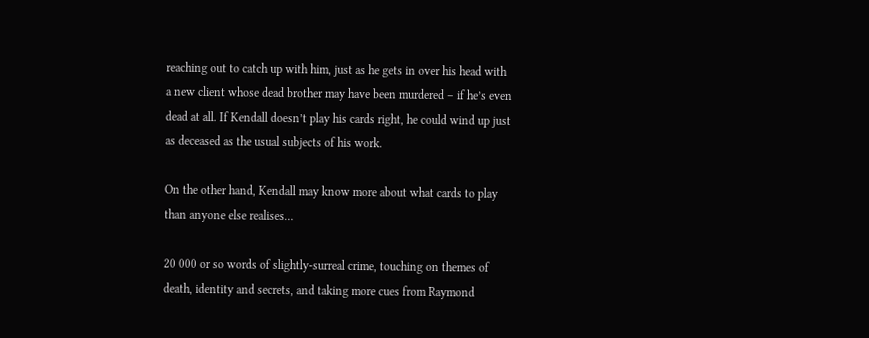reaching out to catch up with him, just as he gets in over his head with a new client whose dead brother may have been murdered – if he’s even dead at all. If Kendall doesn’t play his cards right, he could wind up just as deceased as the usual subjects of his work.

On the other hand, Kendall may know more about what cards to play than anyone else realises…

20 000 or so words of slightly-surreal crime, touching on themes of death, identity and secrets, and taking more cues from Raymond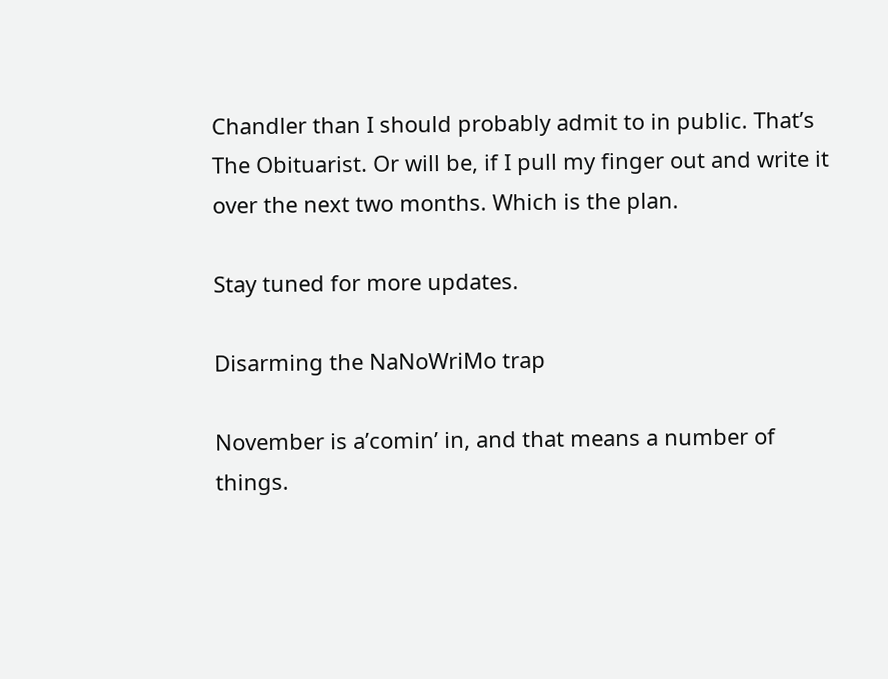Chandler than I should probably admit to in public. That’s The Obituarist. Or will be, if I pull my finger out and write it over the next two months. Which is the plan.

Stay tuned for more updates.

Disarming the NaNoWriMo trap

November is a’comin’ in, and that means a number of things.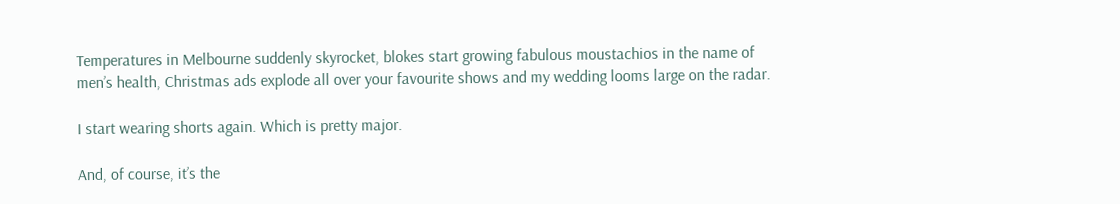Temperatures in Melbourne suddenly skyrocket, blokes start growing fabulous moustachios in the name of men’s health, Christmas ads explode all over your favourite shows and my wedding looms large on the radar.

I start wearing shorts again. Which is pretty major.

And, of course, it’s the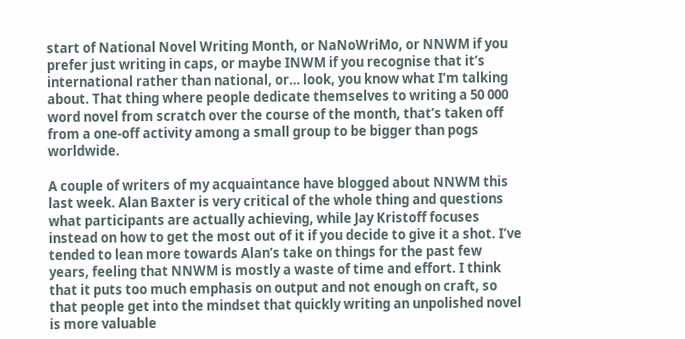start of National Novel Writing Month, or NaNoWriMo, or NNWM if you prefer just writing in caps, or maybe INWM if you recognise that it’s international rather than national, or… look, you know what I’m talking about. That thing where people dedicate themselves to writing a 50 000 word novel from scratch over the course of the month, that’s taken off from a one-off activity among a small group to be bigger than pogs worldwide.

A couple of writers of my acquaintance have blogged about NNWM this last week. Alan Baxter is very critical of the whole thing and questions what participants are actually achieving, while Jay Kristoff focuses instead on how to get the most out of it if you decide to give it a shot. I’ve tended to lean more towards Alan’s take on things for the past few years, feeling that NNWM is mostly a waste of time and effort. I think that it puts too much emphasis on output and not enough on craft, so that people get into the mindset that quickly writing an unpolished novel is more valuable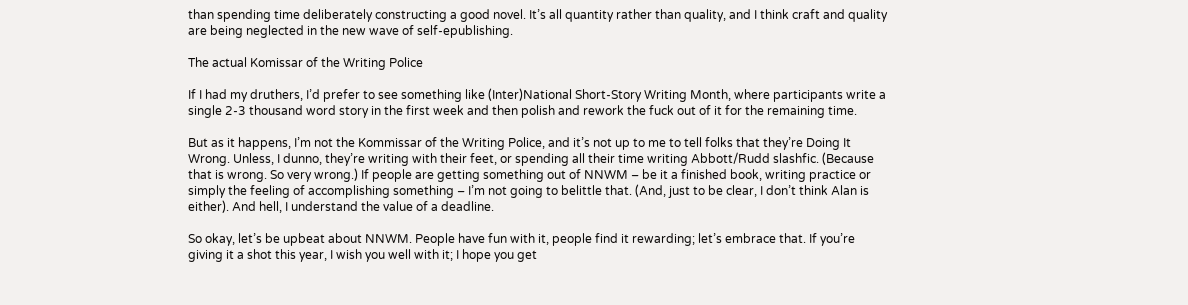than spending time deliberately constructing a good novel. It’s all quantity rather than quality, and I think craft and quality are being neglected in the new wave of self-epublishing.

The actual Komissar of the Writing Police

If I had my druthers, I’d prefer to see something like (Inter)National Short-Story Writing Month, where participants write a single 2-3 thousand word story in the first week and then polish and rework the fuck out of it for the remaining time.

But as it happens, I’m not the Kommissar of the Writing Police, and it’s not up to me to tell folks that they’re Doing It Wrong. Unless, I dunno, they’re writing with their feet, or spending all their time writing Abbott/Rudd slashfic. (Because that is wrong. So very wrong.) If people are getting something out of NNWM – be it a finished book, writing practice or simply the feeling of accomplishing something – I’m not going to belittle that. (And, just to be clear, I don’t think Alan is either). And hell, I understand the value of a deadline.

So okay, let’s be upbeat about NNWM. People have fun with it, people find it rewarding; let’s embrace that. If you’re giving it a shot this year, I wish you well with it; I hope you get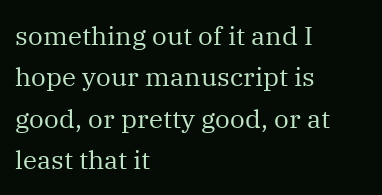something out of it and I hope your manuscript is good, or pretty good, or at least that it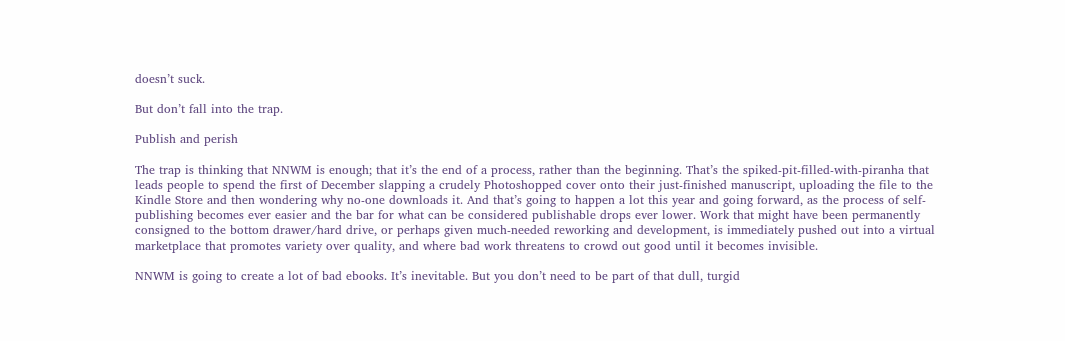doesn’t suck.

But don’t fall into the trap.

Publish and perish

The trap is thinking that NNWM is enough; that it’s the end of a process, rather than the beginning. That’s the spiked-pit-filled-with-piranha that leads people to spend the first of December slapping a crudely Photoshopped cover onto their just-finished manuscript, uploading the file to the Kindle Store and then wondering why no-one downloads it. And that’s going to happen a lot this year and going forward, as the process of self-publishing becomes ever easier and the bar for what can be considered publishable drops ever lower. Work that might have been permanently consigned to the bottom drawer/hard drive, or perhaps given much-needed reworking and development, is immediately pushed out into a virtual marketplace that promotes variety over quality, and where bad work threatens to crowd out good until it becomes invisible.

NNWM is going to create a lot of bad ebooks. It’s inevitable. But you don’t need to be part of that dull, turgid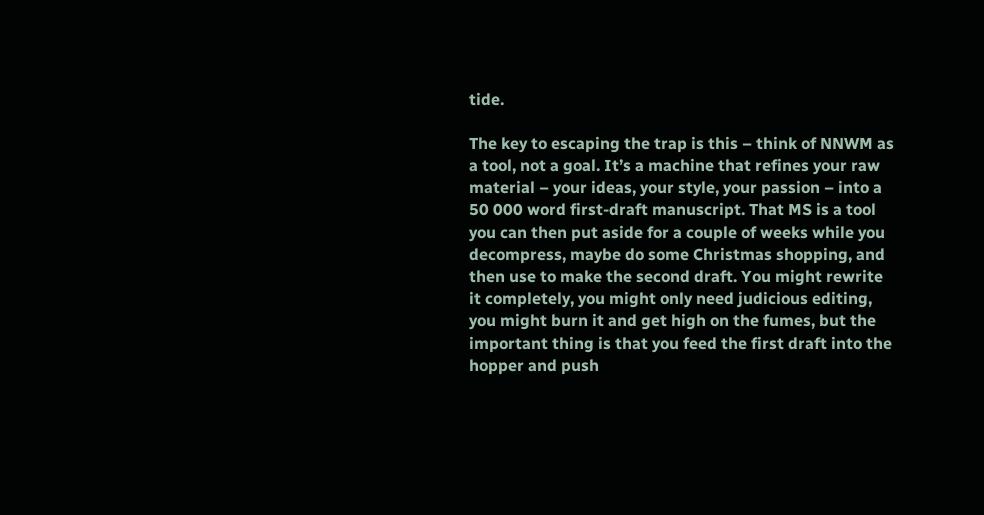tide.

The key to escaping the trap is this – think of NNWM as a tool, not a goal. It’s a machine that refines your raw material – your ideas, your style, your passion – into a 50 000 word first-draft manuscript. That MS is a tool you can then put aside for a couple of weeks while you decompress, maybe do some Christmas shopping, and then use to make the second draft. You might rewrite it completely, you might only need judicious editing, you might burn it and get high on the fumes, but the important thing is that you feed the first draft into the hopper and push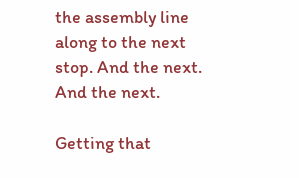the assembly line along to the next stop. And the next. And the next.

Getting that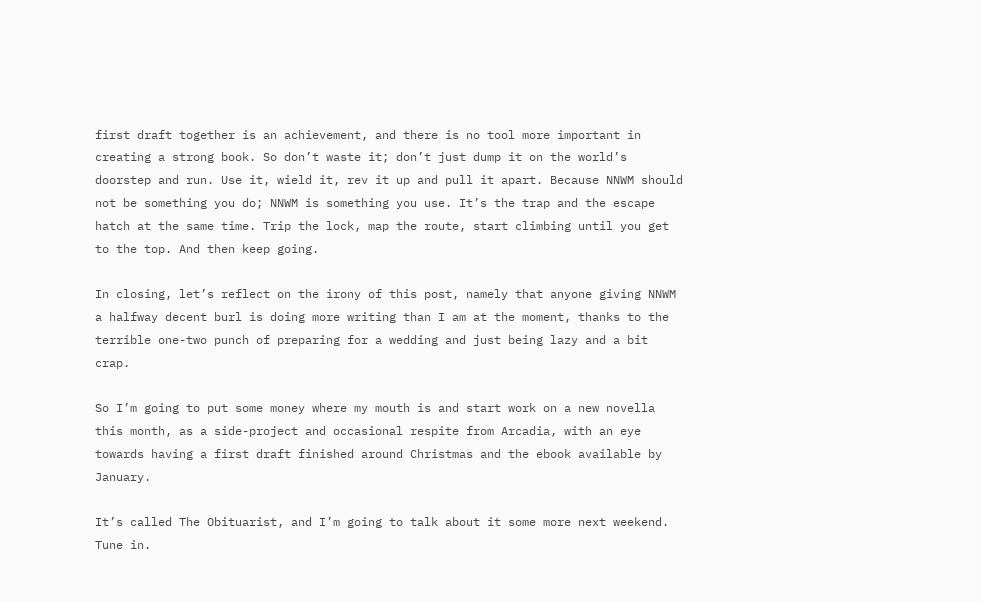first draft together is an achievement, and there is no tool more important in creating a strong book. So don’t waste it; don’t just dump it on the world’s doorstep and run. Use it, wield it, rev it up and pull it apart. Because NNWM should not be something you do; NNWM is something you use. It’s the trap and the escape hatch at the same time. Trip the lock, map the route, start climbing until you get to the top. And then keep going.

In closing, let’s reflect on the irony of this post, namely that anyone giving NNWM a halfway decent burl is doing more writing than I am at the moment, thanks to the terrible one-two punch of preparing for a wedding and just being lazy and a bit crap.

So I’m going to put some money where my mouth is and start work on a new novella this month, as a side-project and occasional respite from Arcadia, with an eye towards having a first draft finished around Christmas and the ebook available by January.

It’s called The Obituarist, and I’m going to talk about it some more next weekend. Tune in.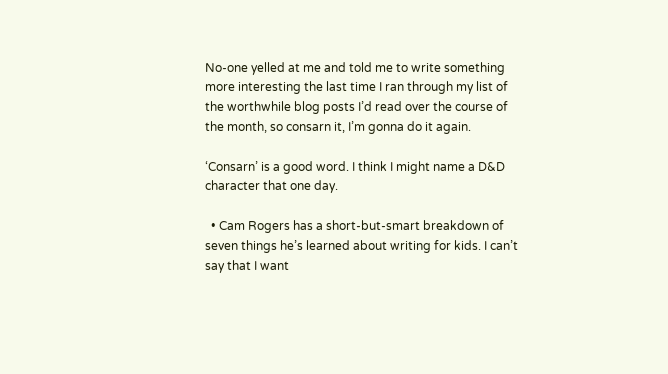No-one yelled at me and told me to write something more interesting the last time I ran through my list of the worthwhile blog posts I’d read over the course of the month, so consarn it, I’m gonna do it again.

‘Consarn’ is a good word. I think I might name a D&D character that one day.

  • Cam Rogers has a short-but-smart breakdown of seven things he’s learned about writing for kids. I can’t say that I want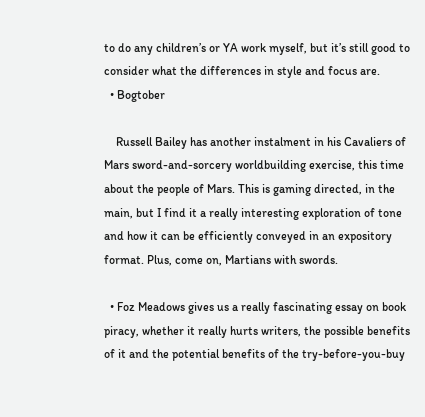to do any children’s or YA work myself, but it’s still good to consider what the differences in style and focus are.
  • Bogtober

    Russell Bailey has another instalment in his Cavaliers of Mars sword-and-sorcery worldbuilding exercise, this time about the people of Mars. This is gaming directed, in the main, but I find it a really interesting exploration of tone and how it can be efficiently conveyed in an expository format. Plus, come on, Martians with swords.

  • Foz Meadows gives us a really fascinating essay on book piracy, whether it really hurts writers, the possible benefits of it and the potential benefits of the try-before-you-buy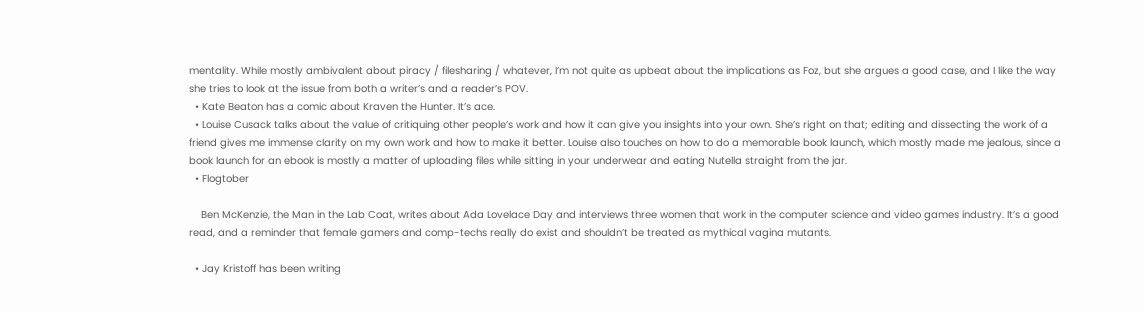mentality. While mostly ambivalent about piracy / filesharing / whatever, I’m not quite as upbeat about the implications as Foz, but she argues a good case, and I like the way she tries to look at the issue from both a writer’s and a reader’s POV.
  • Kate Beaton has a comic about Kraven the Hunter. It’s ace.
  • Louise Cusack talks about the value of critiquing other people’s work and how it can give you insights into your own. She’s right on that; editing and dissecting the work of a friend gives me immense clarity on my own work and how to make it better. Louise also touches on how to do a memorable book launch, which mostly made me jealous, since a book launch for an ebook is mostly a matter of uploading files while sitting in your underwear and eating Nutella straight from the jar.
  • Flogtober

    Ben McKenzie, the Man in the Lab Coat, writes about Ada Lovelace Day and interviews three women that work in the computer science and video games industry. It’s a good read, and a reminder that female gamers and comp-techs really do exist and shouldn’t be treated as mythical vagina mutants.

  • Jay Kristoff has been writing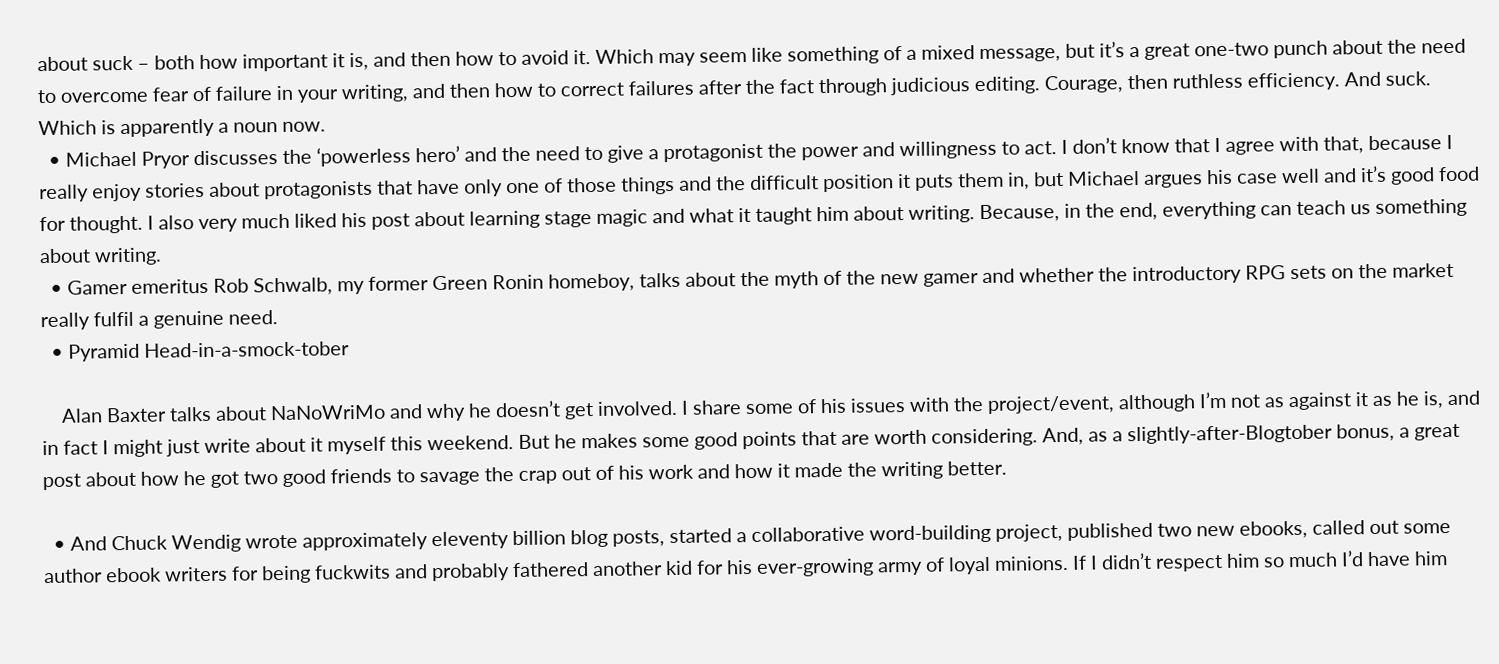about suck – both how important it is, and then how to avoid it. Which may seem like something of a mixed message, but it’s a great one-two punch about the need to overcome fear of failure in your writing, and then how to correct failures after the fact through judicious editing. Courage, then ruthless efficiency. And suck. Which is apparently a noun now.
  • Michael Pryor discusses the ‘powerless hero’ and the need to give a protagonist the power and willingness to act. I don’t know that I agree with that, because I really enjoy stories about protagonists that have only one of those things and the difficult position it puts them in, but Michael argues his case well and it’s good food for thought. I also very much liked his post about learning stage magic and what it taught him about writing. Because, in the end, everything can teach us something about writing.
  • Gamer emeritus Rob Schwalb, my former Green Ronin homeboy, talks about the myth of the new gamer and whether the introductory RPG sets on the market really fulfil a genuine need.
  • Pyramid Head-in-a-smock-tober

    Alan Baxter talks about NaNoWriMo and why he doesn’t get involved. I share some of his issues with the project/event, although I’m not as against it as he is, and in fact I might just write about it myself this weekend. But he makes some good points that are worth considering. And, as a slightly-after-Blogtober bonus, a great post about how he got two good friends to savage the crap out of his work and how it made the writing better.

  • And Chuck Wendig wrote approximately eleventy billion blog posts, started a collaborative word-building project, published two new ebooks, called out some author ebook writers for being fuckwits and probably fathered another kid for his ever-growing army of loyal minions. If I didn’t respect him so much I’d have him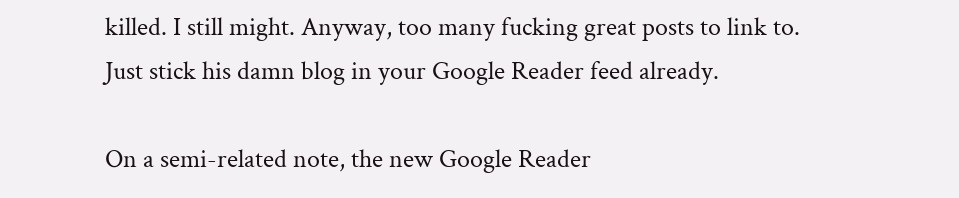killed. I still might. Anyway, too many fucking great posts to link to. Just stick his damn blog in your Google Reader feed already.

On a semi-related note, the new Google Reader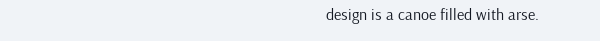design is a canoe filled with arse.